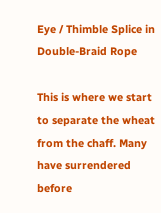Eye / Thimble Splice in Double-Braid Rope

This is where we start to separate the wheat from the chaff. Many have surrendered before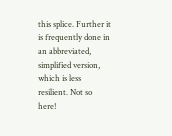this splice. Further it is frequently done in an abbreviated, simplified version, which is less resilient. Not so here!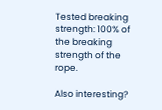Tested breaking strength: 100% of the breaking strength of the rope.

Also interesting?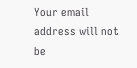Your email address will not be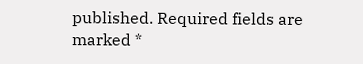published. Required fields are marked *